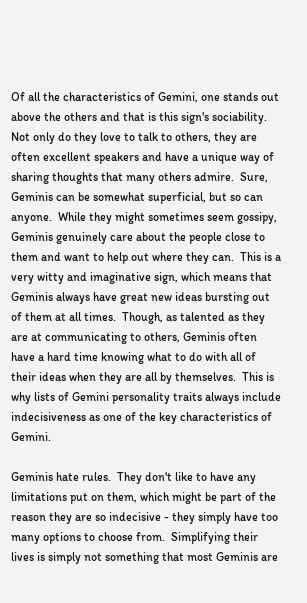Of all the characteristics of Gemini, one stands out above the others and that is this sign's sociability.  Not only do they love to talk to others, they are often excellent speakers and have a unique way of sharing thoughts that many others admire.  Sure, Geminis can be somewhat superficial, but so can anyone.  While they might sometimes seem gossipy, Geminis genuinely care about the people close to them and want to help out where they can.  This is a very witty and imaginative sign, which means that Geminis always have great new ideas bursting out of them at all times.  Though, as talented as they are at communicating to others, Geminis often have a hard time knowing what to do with all of their ideas when they are all by themselves.  This is why lists of Gemini personality traits always include indecisiveness as one of the key characteristics of Gemini.

Geminis hate rules.  They don't like to have any limitations put on them, which might be part of the reason they are so indecisive - they simply have too many options to choose from.  Simplifying their lives is simply not something that most Geminis are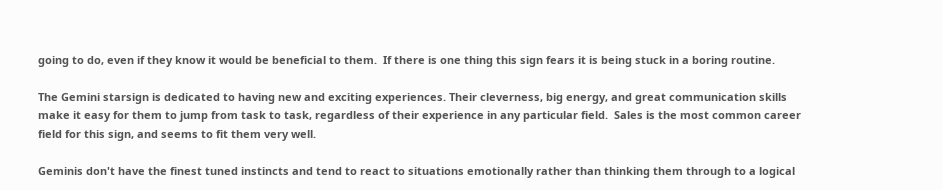going to do, even if they know it would be beneficial to them.  If there is one thing this sign fears it is being stuck in a boring routine.

The Gemini starsign is dedicated to having new and exciting experiences. Their cleverness, big energy, and great communication skills make it easy for them to jump from task to task, regardless of their experience in any particular field.  Sales is the most common career field for this sign, and seems to fit them very well.

Geminis don't have the finest tuned instincts and tend to react to situations emotionally rather than thinking them through to a logical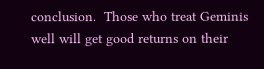conclusion.  Those who treat Geminis well will get good returns on their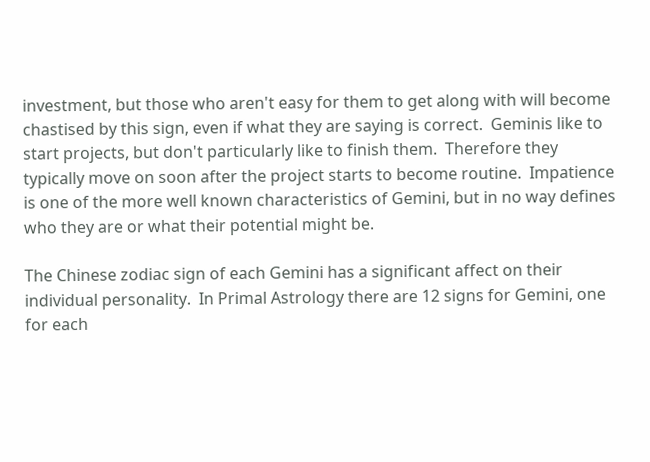investment, but those who aren't easy for them to get along with will become chastised by this sign, even if what they are saying is correct.  Geminis like to start projects, but don't particularly like to finish them.  Therefore they typically move on soon after the project starts to become routine.  Impatience is one of the more well known characteristics of Gemini, but in no way defines who they are or what their potential might be.

The Chinese zodiac sign of each Gemini has a significant affect on their individual personality.  In Primal Astrology there are 12 signs for Gemini, one for each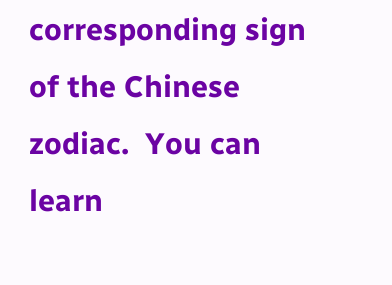corresponding sign of the Chinese zodiac.  You can learn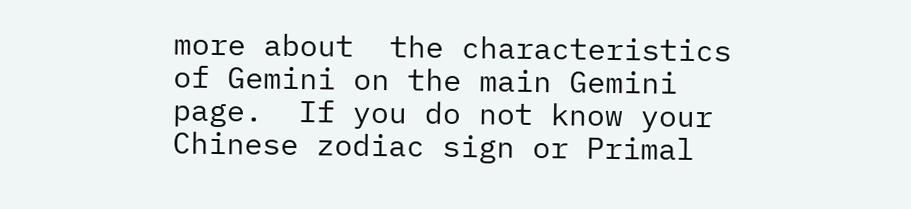more about  the characteristics of Gemini on the main Gemini page.  If you do not know your Chinese zodiac sign or Primal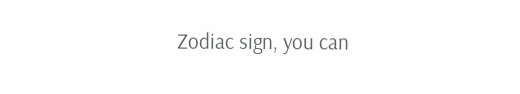Zodiac sign, you can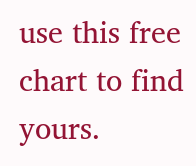use this free chart to find yours.